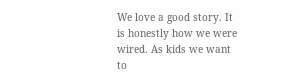We love a good story. It is honestly how we were wired. As kids we want to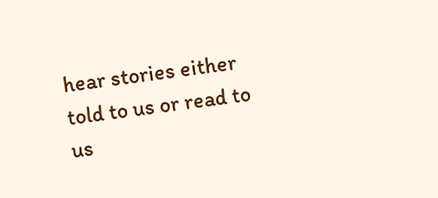hear stories either told to us or read to us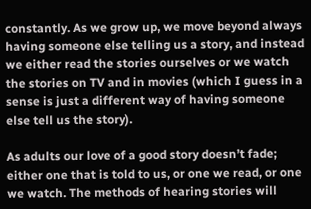constantly. As we grow up, we move beyond always having someone else telling us a story, and instead we either read the stories ourselves or we watch the stories on TV and in movies (which I guess in a sense is just a different way of having someone else tell us the story).

As adults our love of a good story doesn’t fade; either one that is told to us, or one we read, or one we watch. The methods of hearing stories will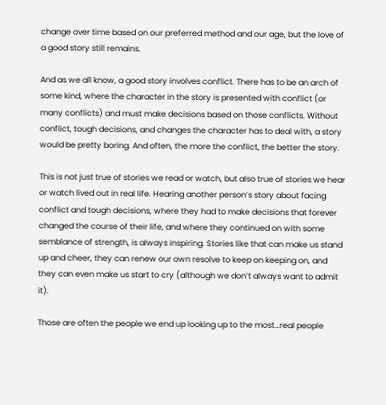change over time based on our preferred method and our age, but the love of a good story still remains.

And as we all know, a good story involves conflict. There has to be an arch of some kind, where the character in the story is presented with conflict (or many conflicts) and must make decisions based on those conflicts. Without conflict, tough decisions, and changes the character has to deal with, a story would be pretty boring. And often, the more the conflict, the better the story.

This is not just true of stories we read or watch, but also true of stories we hear or watch lived out in real life. Hearing another person’s story about facing conflict and tough decisions, where they had to make decisions that forever changed the course of their life, and where they continued on with some semblance of strength, is always inspiring. Stories like that can make us stand up and cheer, they can renew our own resolve to keep on keeping on, and they can even make us start to cry (although we don’t always want to admit it).

Those are often the people we end up looking up to the most…real people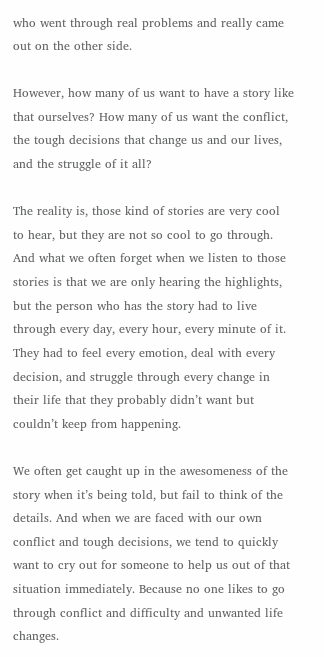who went through real problems and really came out on the other side.

However, how many of us want to have a story like that ourselves? How many of us want the conflict, the tough decisions that change us and our lives, and the struggle of it all?

The reality is, those kind of stories are very cool to hear, but they are not so cool to go through. And what we often forget when we listen to those stories is that we are only hearing the highlights, but the person who has the story had to live through every day, every hour, every minute of it. They had to feel every emotion, deal with every decision, and struggle through every change in their life that they probably didn’t want but couldn’t keep from happening.

We often get caught up in the awesomeness of the story when it’s being told, but fail to think of the details. And when we are faced with our own conflict and tough decisions, we tend to quickly want to cry out for someone to help us out of that situation immediately. Because no one likes to go through conflict and difficulty and unwanted life changes.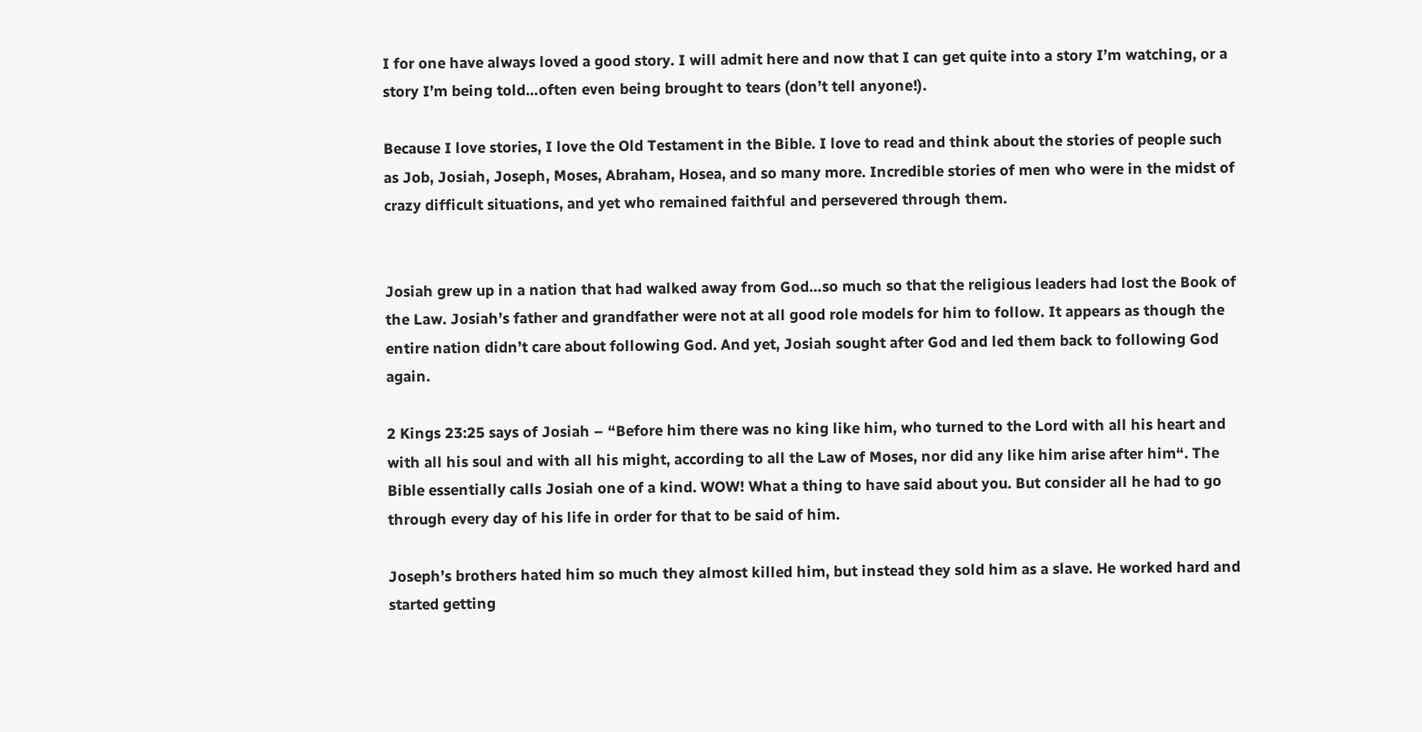I for one have always loved a good story. I will admit here and now that I can get quite into a story I’m watching, or a story I’m being told…often even being brought to tears (don’t tell anyone!).

Because I love stories, I love the Old Testament in the Bible. I love to read and think about the stories of people such as Job, Josiah, Joseph, Moses, Abraham, Hosea, and so many more. Incredible stories of men who were in the midst of crazy difficult situations, and yet who remained faithful and persevered through them.


Josiah grew up in a nation that had walked away from God…so much so that the religious leaders had lost the Book of the Law. Josiah’s father and grandfather were not at all good role models for him to follow. It appears as though the entire nation didn’t care about following God. And yet, Josiah sought after God and led them back to following God again.

2 Kings 23:25 says of Josiah – “Before him there was no king like him, who turned to the Lord with all his heart and with all his soul and with all his might, according to all the Law of Moses, nor did any like him arise after him“. The Bible essentially calls Josiah one of a kind. WOW! What a thing to have said about you. But consider all he had to go through every day of his life in order for that to be said of him.

Joseph’s brothers hated him so much they almost killed him, but instead they sold him as a slave. He worked hard and started getting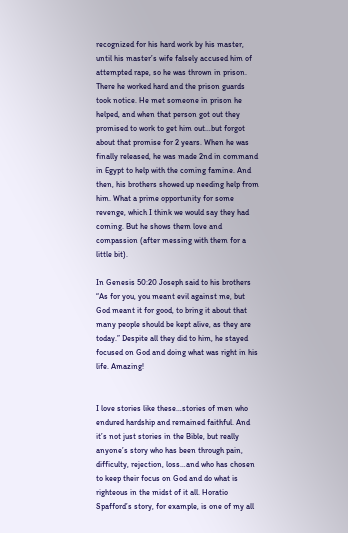recognized for his hard work by his master, until his master’s wife falsely accused him of attempted rape, so he was thrown in prison. There he worked hard and the prison guards took notice. He met someone in prison he helped, and when that person got out they promised to work to get him out…but forgot about that promise for 2 years. When he was finally released, he was made 2nd in command in Egypt to help with the coming famine. And then, his brothers showed up needing help from him. What a prime opportunity for some revenge, which I think we would say they had coming. But he shows them love and compassion (after messing with them for a little bit).

In Genesis 50:20 Joseph said to his brothers “As for you, you meant evil against me, but God meant it for good, to bring it about that many people should be kept alive, as they are today.” Despite all they did to him, he stayed focused on God and doing what was right in his life. Amazing!


I love stories like these…stories of men who endured hardship and remained faithful. And it’s not just stories in the Bible, but really anyone’s story who has been through pain, difficulty, rejection, loss…and who has chosen to keep their focus on God and do what is righteous in the midst of it all. Horatio Spafford’s story, for example, is one of my all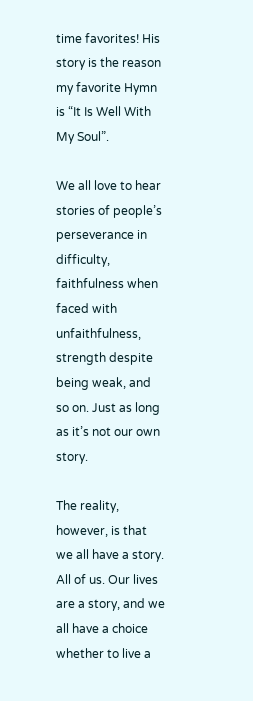time favorites! His story is the reason my favorite Hymn is “It Is Well With My Soul”.

We all love to hear stories of people’s perseverance in difficulty, faithfulness when faced with unfaithfulness, strength despite being weak, and so on. Just as long as it’s not our own story.

The reality, however, is that we all have a story. All of us. Our lives are a story, and we all have a choice whether to live a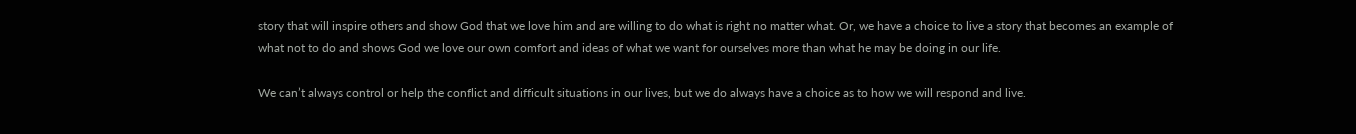story that will inspire others and show God that we love him and are willing to do what is right no matter what. Or, we have a choice to live a story that becomes an example of what not to do and shows God we love our own comfort and ideas of what we want for ourselves more than what he may be doing in our life.

We can’t always control or help the conflict and difficult situations in our lives, but we do always have a choice as to how we will respond and live.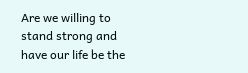Are we willing to stand strong and have our life be the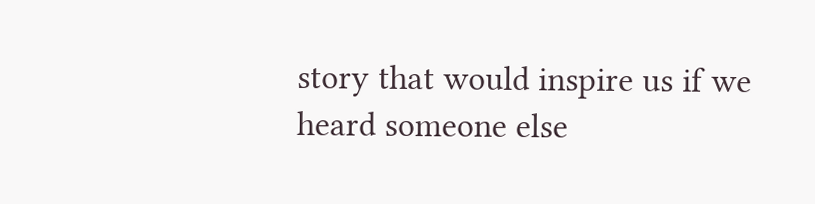story that would inspire us if we heard someone else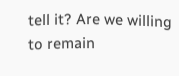tell it? Are we willing to remain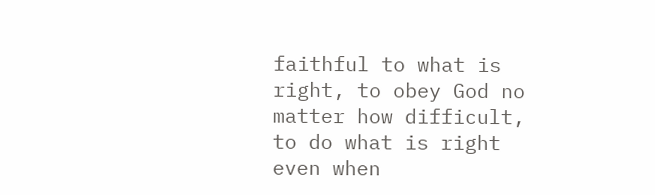faithful to what is right, to obey God no matter how difficult, to do what is right even when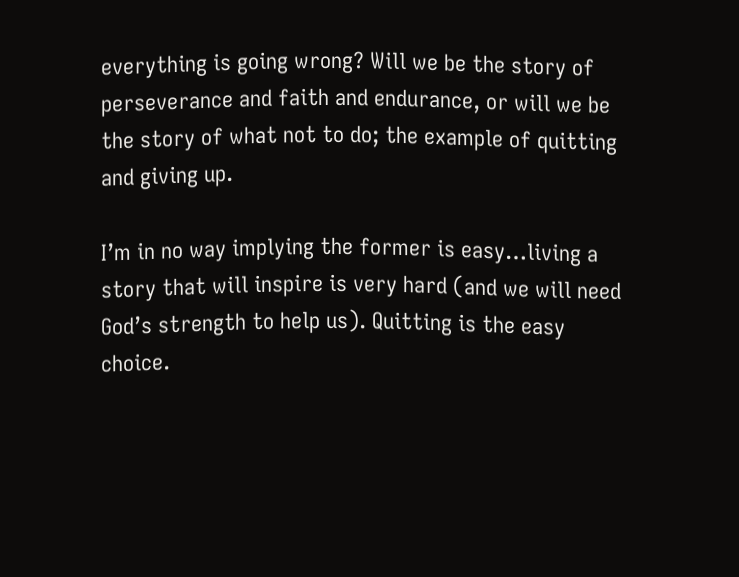everything is going wrong? Will we be the story of perseverance and faith and endurance, or will we be the story of what not to do; the example of quitting and giving up.

I’m in no way implying the former is easy…living a story that will inspire is very hard (and we will need God’s strength to help us). Quitting is the easy choice.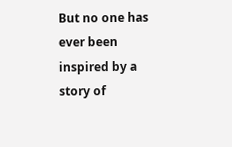But no one has ever been inspired by a story of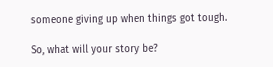someone giving up when things got tough.

So, what will your story be?